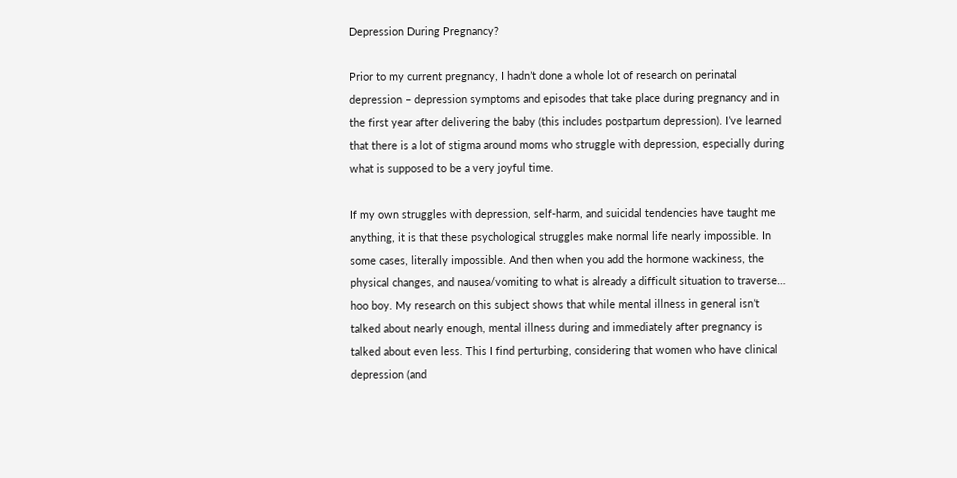Depression During Pregnancy?

Prior to my current pregnancy, I hadn’t done a whole lot of research on perinatal depression – depression symptoms and episodes that take place during pregnancy and in the first year after delivering the baby (this includes postpartum depression). I’ve learned that there is a lot of stigma around moms who struggle with depression, especially during what is supposed to be a very joyful time.

If my own struggles with depression, self-harm, and suicidal tendencies have taught me anything, it is that these psychological struggles make normal life nearly impossible. In some cases, literally impossible. And then when you add the hormone wackiness, the physical changes, and nausea/vomiting to what is already a difficult situation to traverse… hoo boy. My research on this subject shows that while mental illness in general isn’t talked about nearly enough, mental illness during and immediately after pregnancy is talked about even less. This I find perturbing, considering that women who have clinical depression (and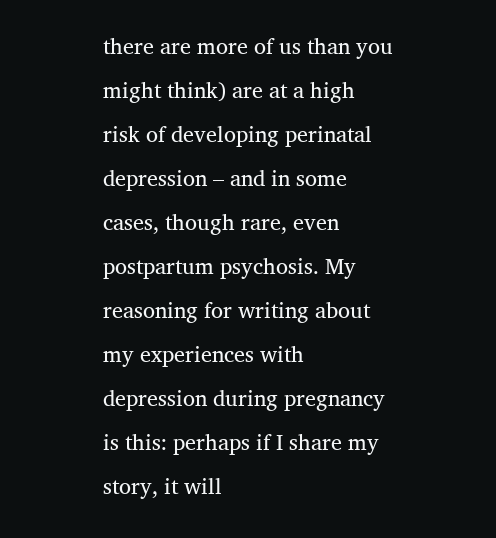there are more of us than you might think) are at a high risk of developing perinatal depression – and in some cases, though rare, even postpartum psychosis. My reasoning for writing about my experiences with depression during pregnancy is this: perhaps if I share my story, it will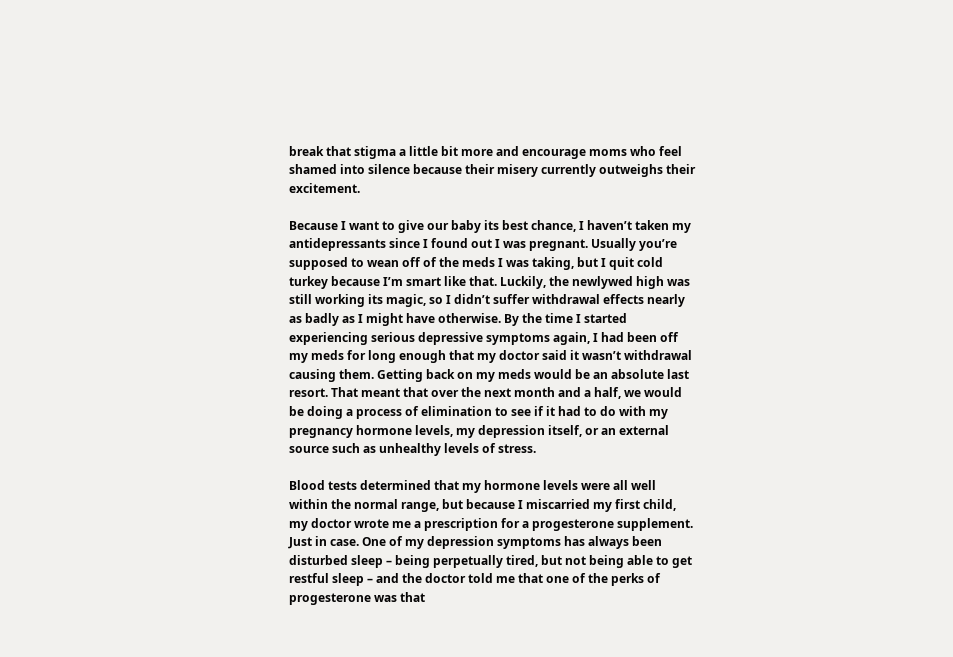break that stigma a little bit more and encourage moms who feel shamed into silence because their misery currently outweighs their excitement.

Because I want to give our baby its best chance, I haven’t taken my antidepressants since I found out I was pregnant. Usually you’re supposed to wean off of the meds I was taking, but I quit cold turkey because I’m smart like that. Luckily, the newlywed high was still working its magic, so I didn’t suffer withdrawal effects nearly as badly as I might have otherwise. By the time I started experiencing serious depressive symptoms again, I had been off my meds for long enough that my doctor said it wasn’t withdrawal causing them. Getting back on my meds would be an absolute last resort. That meant that over the next month and a half, we would be doing a process of elimination to see if it had to do with my pregnancy hormone levels, my depression itself, or an external source such as unhealthy levels of stress.

Blood tests determined that my hormone levels were all well within the normal range, but because I miscarried my first child, my doctor wrote me a prescription for a progesterone supplement. Just in case. One of my depression symptoms has always been disturbed sleep – being perpetually tired, but not being able to get restful sleep – and the doctor told me that one of the perks of progesterone was that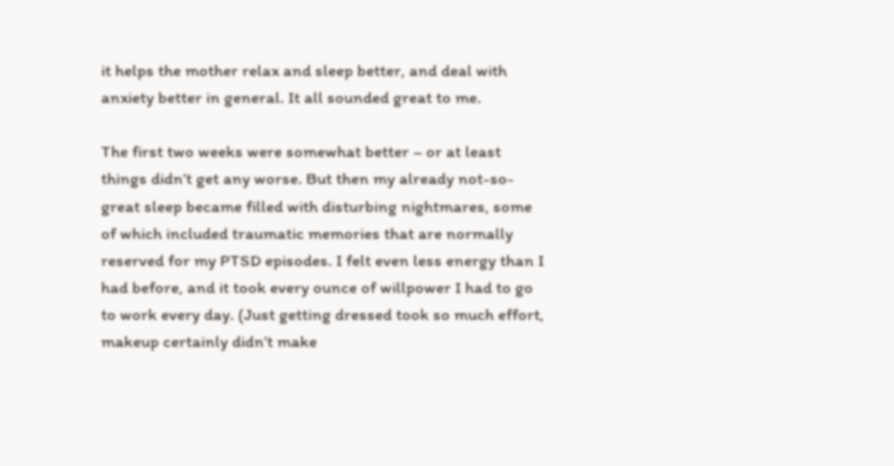it helps the mother relax and sleep better, and deal with anxiety better in general. It all sounded great to me.

The first two weeks were somewhat better – or at least things didn’t get any worse. But then my already not-so-great sleep became filled with disturbing nightmares, some of which included traumatic memories that are normally reserved for my PTSD episodes. I felt even less energy than I had before, and it took every ounce of willpower I had to go to work every day. (Just getting dressed took so much effort, makeup certainly didn’t make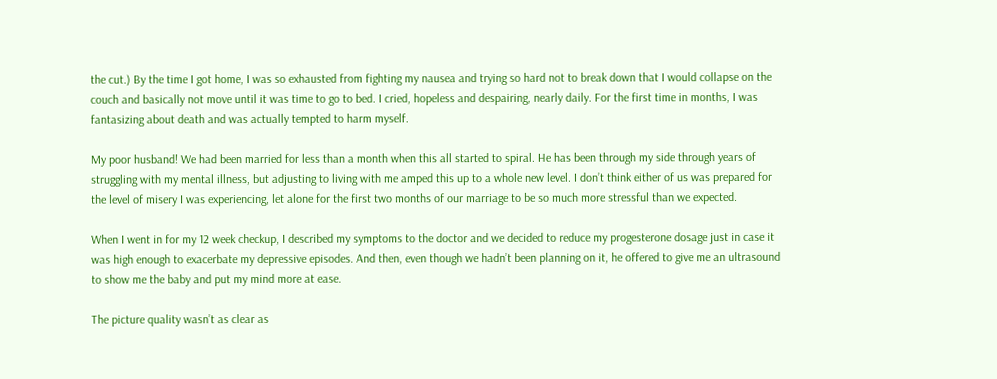the cut.) By the time I got home, I was so exhausted from fighting my nausea and trying so hard not to break down that I would collapse on the couch and basically not move until it was time to go to bed. I cried, hopeless and despairing, nearly daily. For the first time in months, I was fantasizing about death and was actually tempted to harm myself.

My poor husband! We had been married for less than a month when this all started to spiral. He has been through my side through years of struggling with my mental illness, but adjusting to living with me amped this up to a whole new level. I don’t think either of us was prepared for the level of misery I was experiencing, let alone for the first two months of our marriage to be so much more stressful than we expected.

When I went in for my 12 week checkup, I described my symptoms to the doctor and we decided to reduce my progesterone dosage just in case it was high enough to exacerbate my depressive episodes. And then, even though we hadn’t been planning on it, he offered to give me an ultrasound to show me the baby and put my mind more at ease.

The picture quality wasn’t as clear as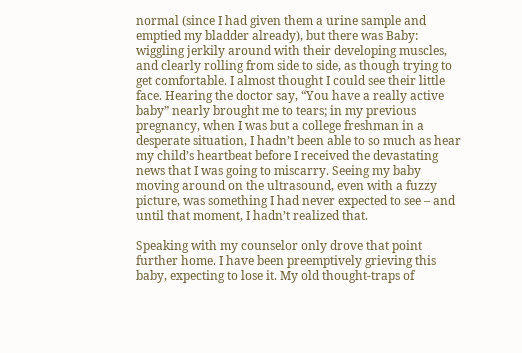normal (since I had given them a urine sample and emptied my bladder already), but there was Baby: wiggling jerkily around with their developing muscles, and clearly rolling from side to side, as though trying to get comfortable. I almost thought I could see their little face. Hearing the doctor say, “You have a really active baby” nearly brought me to tears; in my previous pregnancy, when I was but a college freshman in a desperate situation, I hadn’t been able to so much as hear my child’s heartbeat before I received the devastating news that I was going to miscarry. Seeing my baby moving around on the ultrasound, even with a fuzzy picture, was something I had never expected to see – and until that moment, I hadn’t realized that.

Speaking with my counselor only drove that point further home. I have been preemptively grieving this baby, expecting to lose it. My old thought-traps of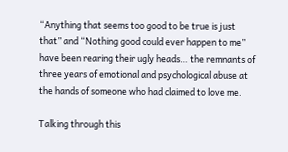“Anything that seems too good to be true is just that” and “Nothing good could ever happen to me” have been rearing their ugly heads… the remnants of three years of emotional and psychological abuse at the hands of someone who had claimed to love me.

Talking through this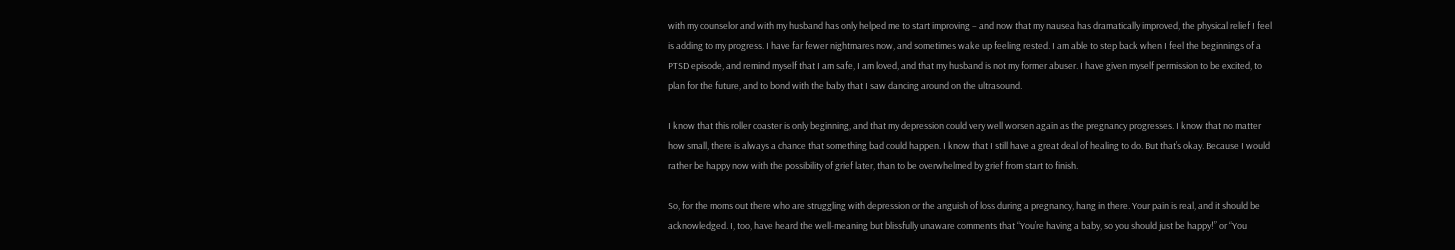with my counselor and with my husband has only helped me to start improving – and now that my nausea has dramatically improved, the physical relief I feel is adding to my progress. I have far fewer nightmares now, and sometimes wake up feeling rested. I am able to step back when I feel the beginnings of a PTSD episode, and remind myself that I am safe, I am loved, and that my husband is not my former abuser. I have given myself permission to be excited, to plan for the future, and to bond with the baby that I saw dancing around on the ultrasound.

I know that this roller coaster is only beginning, and that my depression could very well worsen again as the pregnancy progresses. I know that no matter how small, there is always a chance that something bad could happen. I know that I still have a great deal of healing to do. But that’s okay. Because I would rather be happy now with the possibility of grief later, than to be overwhelmed by grief from start to finish.

So, for the moms out there who are struggling with depression or the anguish of loss during a pregnancy, hang in there. Your pain is real, and it should be acknowledged. I, too, have heard the well-meaning but blissfully unaware comments that “You’re having a baby, so you should just be happy!” or “You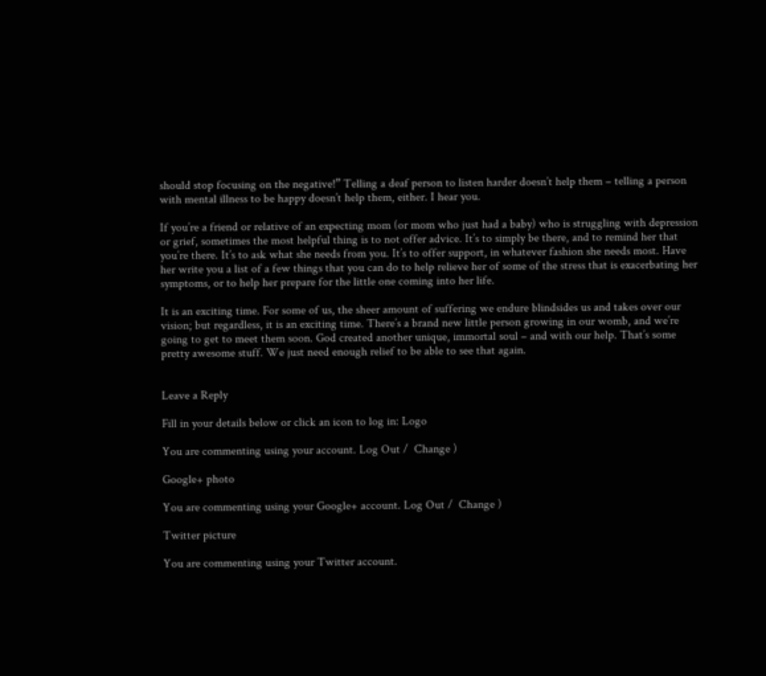should stop focusing on the negative!” Telling a deaf person to listen harder doesn’t help them – telling a person with mental illness to be happy doesn’t help them, either. I hear you.

If you’re a friend or relative of an expecting mom (or mom who just had a baby) who is struggling with depression or grief, sometimes the most helpful thing is to not offer advice. It’s to simply be there, and to remind her that you’re there. It’s to ask what she needs from you. It’s to offer support, in whatever fashion she needs most. Have her write you a list of a few things that you can do to help relieve her of some of the stress that is exacerbating her symptoms, or to help her prepare for the little one coming into her life.

It is an exciting time. For some of us, the sheer amount of suffering we endure blindsides us and takes over our vision; but regardless, it is an exciting time. There’s a brand new little person growing in our womb, and we’re going to get to meet them soon. God created another unique, immortal soul – and with our help. That’s some pretty awesome stuff. We just need enough relief to be able to see that again.


Leave a Reply

Fill in your details below or click an icon to log in: Logo

You are commenting using your account. Log Out /  Change )

Google+ photo

You are commenting using your Google+ account. Log Out /  Change )

Twitter picture

You are commenting using your Twitter account.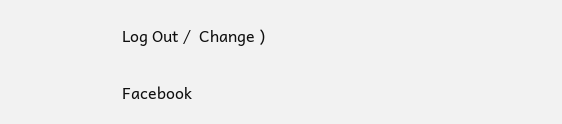Log Out /  Change )

Facebook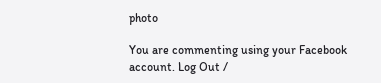photo

You are commenting using your Facebook account. Log Out /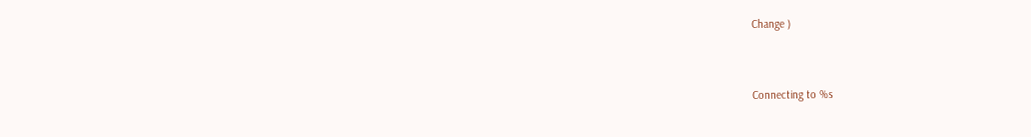Change )


Connecting to %s